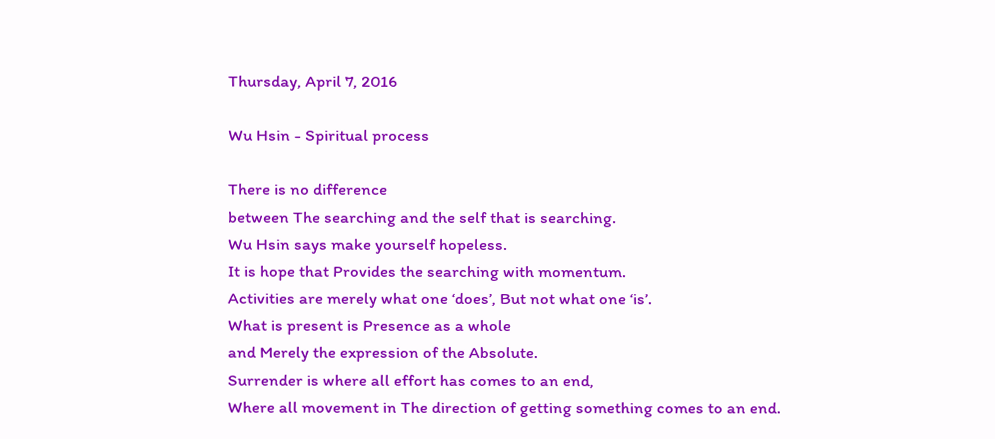Thursday, April 7, 2016

Wu Hsin - Spiritual process

There is no difference
between The searching and the self that is searching.
Wu Hsin says make yourself hopeless.
It is hope that Provides the searching with momentum.
Activities are merely what one ‘does’, But not what one ‘is’.
What is present is Presence as a whole
and Merely the expression of the Absolute.
Surrender is where all effort has comes to an end,
Where all movement in The direction of getting something comes to an end.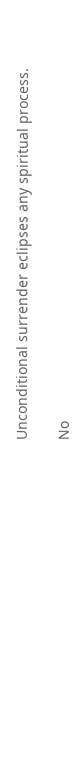Unconditional surrender eclipses any spiritual process.

No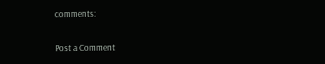comments:

Post a Comment